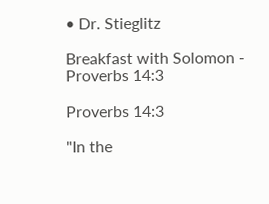• Dr. Stieglitz

Breakfast with Solomon - Proverbs 14:3

Proverbs 14:3

"In the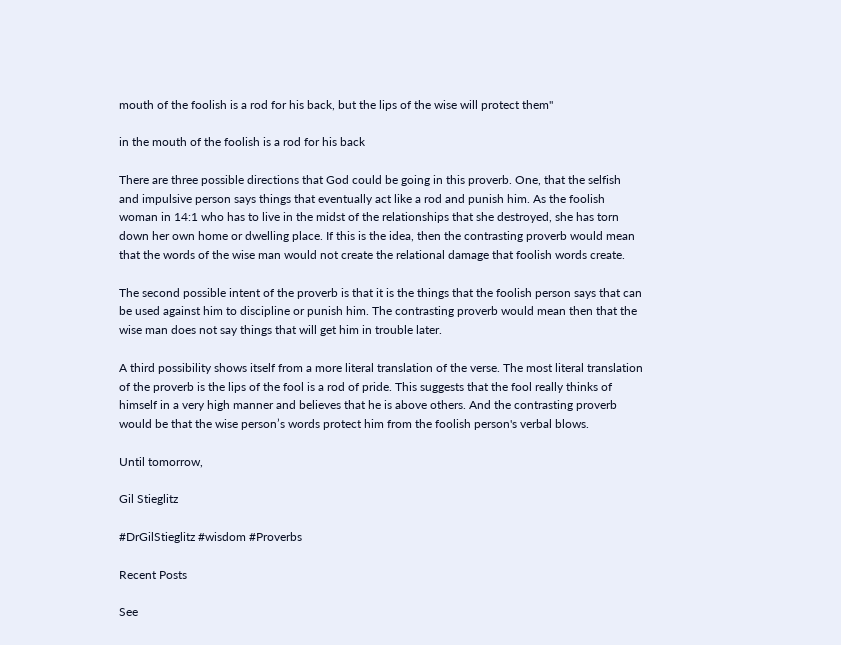mouth of the foolish is a rod for his back, but the lips of the wise will protect them"

in the mouth of the foolish is a rod for his back

There are three possible directions that God could be going in this proverb. One, that the selfish and impulsive person says things that eventually act like a rod and punish him. As the foolish woman in 14:1 who has to live in the midst of the relationships that she destroyed, she has torn down her own home or dwelling place. If this is the idea, then the contrasting proverb would mean that the words of the wise man would not create the relational damage that foolish words create.

The second possible intent of the proverb is that it is the things that the foolish person says that can be used against him to discipline or punish him. The contrasting proverb would mean then that the wise man does not say things that will get him in trouble later.

A third possibility shows itself from a more literal translation of the verse. The most literal translation of the proverb is the lips of the fool is a rod of pride. This suggests that the fool really thinks of himself in a very high manner and believes that he is above others. And the contrasting proverb would be that the wise person’s words protect him from the foolish person's verbal blows.

Until tomorrow,

Gil Stieglitz

#DrGilStieglitz #wisdom #Proverbs

Recent Posts

See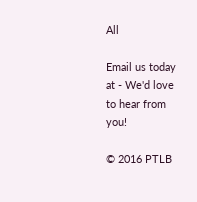All

Email us today at - We'd love to hear from you!

© 2016 PTLB